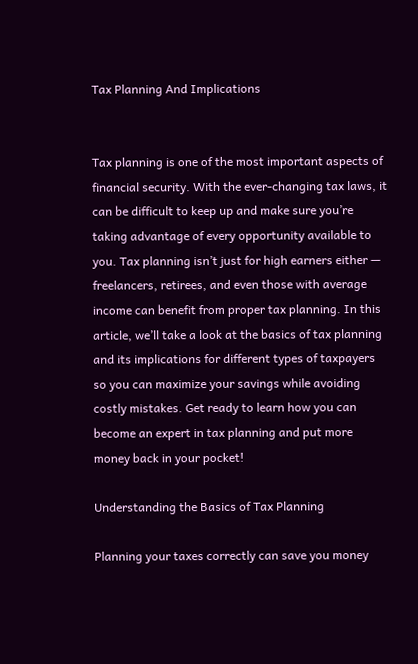Tax Planning And Implications


Tax planning is one of the most important aspects of financial security. With the ever-changing tax laws, it can be difficult to keep up and make sure you’re taking advantage of every opportunity available to you. Tax planning isn’t just for high earners either — freelancers, retirees, and even those with average income can benefit from proper tax planning. In this article, we’ll take a look at the basics of tax planning and its implications for different types of taxpayers so you can maximize your savings while avoiding costly mistakes. Get ready to learn how you can become an expert in tax planning and put more money back in your pocket!

Understanding the Basics of Tax Planning

Planning your taxes correctly can save you money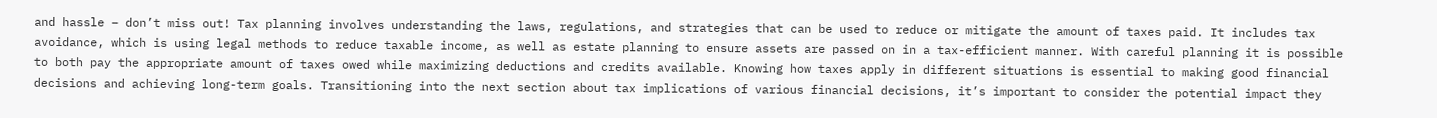and hassle – don’t miss out! Tax planning involves understanding the laws, regulations, and strategies that can be used to reduce or mitigate the amount of taxes paid. It includes tax avoidance, which is using legal methods to reduce taxable income, as well as estate planning to ensure assets are passed on in a tax-efficient manner. With careful planning it is possible to both pay the appropriate amount of taxes owed while maximizing deductions and credits available. Knowing how taxes apply in different situations is essential to making good financial decisions and achieving long-term goals. Transitioning into the next section about tax implications of various financial decisions, it’s important to consider the potential impact they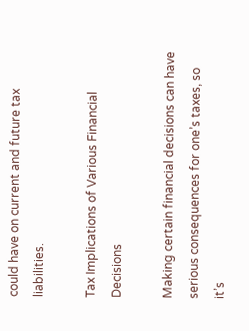could have on current and future tax liabilities.

Tax Implications of Various Financial Decisions

Making certain financial decisions can have serious consequences for one’s taxes, so it’s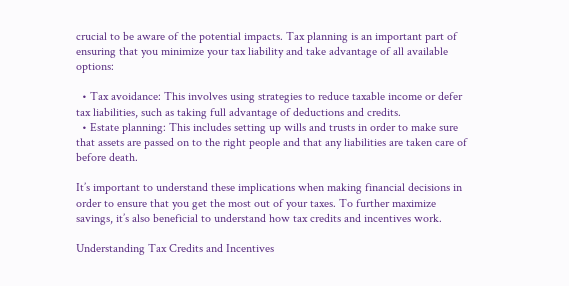crucial to be aware of the potential impacts. Tax planning is an important part of ensuring that you minimize your tax liability and take advantage of all available options:

  • Tax avoidance: This involves using strategies to reduce taxable income or defer tax liabilities, such as taking full advantage of deductions and credits.
  • Estate planning: This includes setting up wills and trusts in order to make sure that assets are passed on to the right people and that any liabilities are taken care of before death.

It’s important to understand these implications when making financial decisions in order to ensure that you get the most out of your taxes. To further maximize savings, it’s also beneficial to understand how tax credits and incentives work.

Understanding Tax Credits and Incentives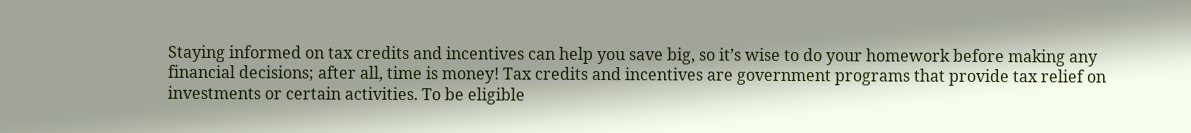Staying informed on tax credits and incentives can help you save big, so it’s wise to do your homework before making any financial decisions; after all, time is money! Tax credits and incentives are government programs that provide tax relief on investments or certain activities. To be eligible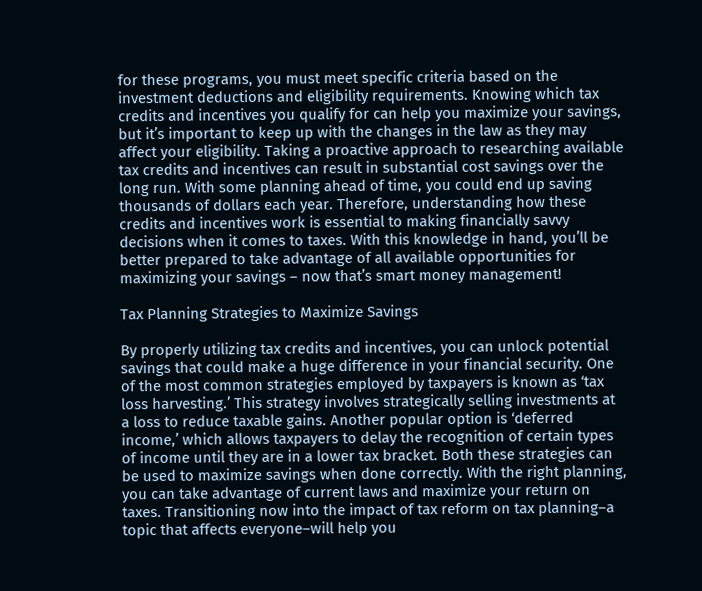for these programs, you must meet specific criteria based on the investment deductions and eligibility requirements. Knowing which tax credits and incentives you qualify for can help you maximize your savings, but it’s important to keep up with the changes in the law as they may affect your eligibility. Taking a proactive approach to researching available tax credits and incentives can result in substantial cost savings over the long run. With some planning ahead of time, you could end up saving thousands of dollars each year. Therefore, understanding how these credits and incentives work is essential to making financially savvy decisions when it comes to taxes. With this knowledge in hand, you’ll be better prepared to take advantage of all available opportunities for maximizing your savings – now that’s smart money management!

Tax Planning Strategies to Maximize Savings

By properly utilizing tax credits and incentives, you can unlock potential savings that could make a huge difference in your financial security. One of the most common strategies employed by taxpayers is known as ‘tax loss harvesting.’ This strategy involves strategically selling investments at a loss to reduce taxable gains. Another popular option is ‘deferred income,’ which allows taxpayers to delay the recognition of certain types of income until they are in a lower tax bracket. Both these strategies can be used to maximize savings when done correctly. With the right planning, you can take advantage of current laws and maximize your return on taxes. Transitioning now into the impact of tax reform on tax planning–a topic that affects everyone–will help you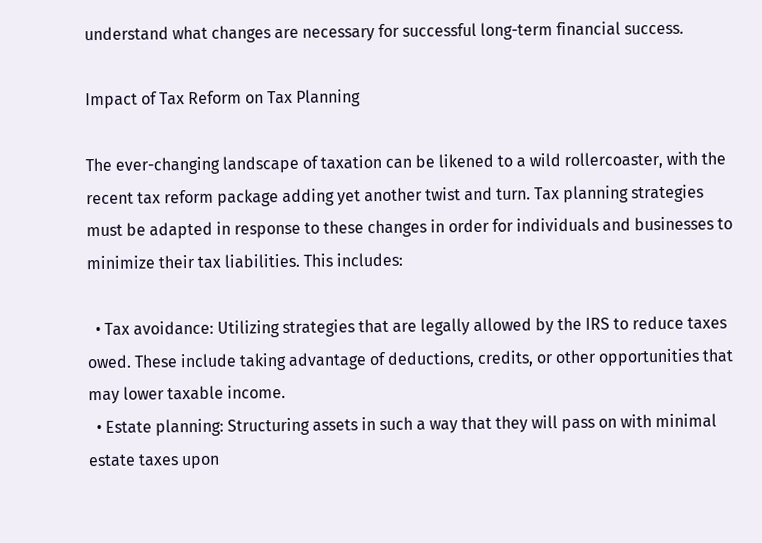understand what changes are necessary for successful long-term financial success.

Impact of Tax Reform on Tax Planning

The ever-changing landscape of taxation can be likened to a wild rollercoaster, with the recent tax reform package adding yet another twist and turn. Tax planning strategies must be adapted in response to these changes in order for individuals and businesses to minimize their tax liabilities. This includes:

  • Tax avoidance: Utilizing strategies that are legally allowed by the IRS to reduce taxes owed. These include taking advantage of deductions, credits, or other opportunities that may lower taxable income.
  • Estate planning: Structuring assets in such a way that they will pass on with minimal estate taxes upon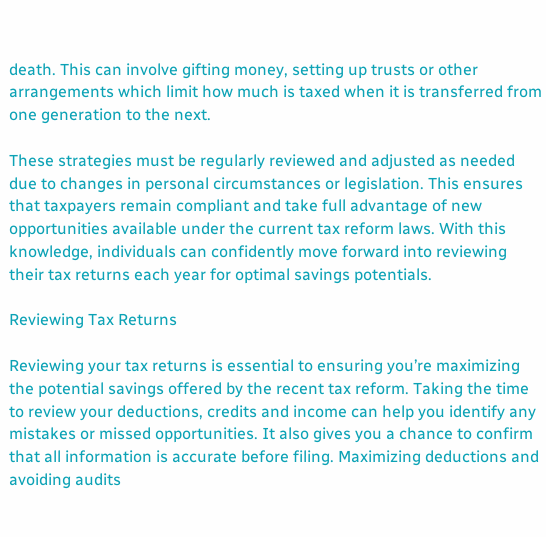death. This can involve gifting money, setting up trusts or other arrangements which limit how much is taxed when it is transferred from one generation to the next.

These strategies must be regularly reviewed and adjusted as needed due to changes in personal circumstances or legislation. This ensures that taxpayers remain compliant and take full advantage of new opportunities available under the current tax reform laws. With this knowledge, individuals can confidently move forward into reviewing their tax returns each year for optimal savings potentials.

Reviewing Tax Returns

Reviewing your tax returns is essential to ensuring you’re maximizing the potential savings offered by the recent tax reform. Taking the time to review your deductions, credits and income can help you identify any mistakes or missed opportunities. It also gives you a chance to confirm that all information is accurate before filing. Maximizing deductions and avoiding audits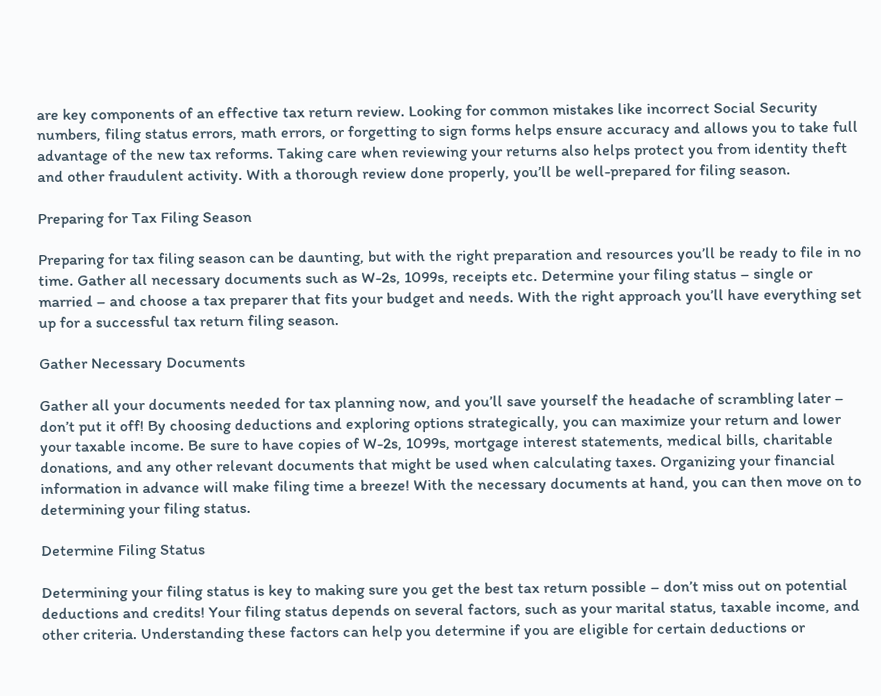are key components of an effective tax return review. Looking for common mistakes like incorrect Social Security numbers, filing status errors, math errors, or forgetting to sign forms helps ensure accuracy and allows you to take full advantage of the new tax reforms. Taking care when reviewing your returns also helps protect you from identity theft and other fraudulent activity. With a thorough review done properly, you’ll be well-prepared for filing season.

Preparing for Tax Filing Season

Preparing for tax filing season can be daunting, but with the right preparation and resources you’ll be ready to file in no time. Gather all necessary documents such as W-2s, 1099s, receipts etc. Determine your filing status – single or married – and choose a tax preparer that fits your budget and needs. With the right approach you’ll have everything set up for a successful tax return filing season.

Gather Necessary Documents

Gather all your documents needed for tax planning now, and you’ll save yourself the headache of scrambling later – don’t put it off! By choosing deductions and exploring options strategically, you can maximize your return and lower your taxable income. Be sure to have copies of W-2s, 1099s, mortgage interest statements, medical bills, charitable donations, and any other relevant documents that might be used when calculating taxes. Organizing your financial information in advance will make filing time a breeze! With the necessary documents at hand, you can then move on to determining your filing status.

Determine Filing Status

Determining your filing status is key to making sure you get the best tax return possible – don’t miss out on potential deductions and credits! Your filing status depends on several factors, such as your marital status, taxable income, and other criteria. Understanding these factors can help you determine if you are eligible for certain deductions or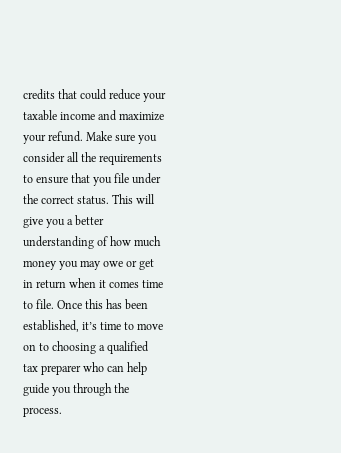credits that could reduce your taxable income and maximize your refund. Make sure you consider all the requirements to ensure that you file under the correct status. This will give you a better understanding of how much money you may owe or get in return when it comes time to file. Once this has been established, it’s time to move on to choosing a qualified tax preparer who can help guide you through the process.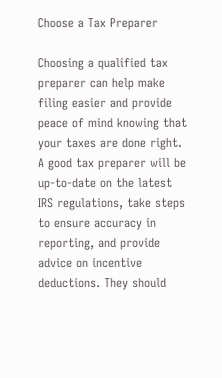Choose a Tax Preparer

Choosing a qualified tax preparer can help make filing easier and provide peace of mind knowing that your taxes are done right. A good tax preparer will be up-to-date on the latest IRS regulations, take steps to ensure accuracy in reporting, and provide advice on incentive deductions. They should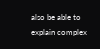also be able to explain complex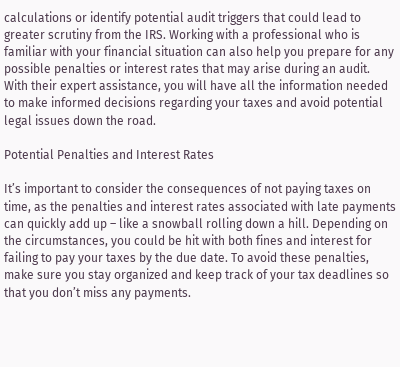calculations or identify potential audit triggers that could lead to greater scrutiny from the IRS. Working with a professional who is familiar with your financial situation can also help you prepare for any possible penalties or interest rates that may arise during an audit. With their expert assistance, you will have all the information needed to make informed decisions regarding your taxes and avoid potential legal issues down the road.

Potential Penalties and Interest Rates

It’s important to consider the consequences of not paying taxes on time, as the penalties and interest rates associated with late payments can quickly add up – like a snowball rolling down a hill. Depending on the circumstances, you could be hit with both fines and interest for failing to pay your taxes by the due date. To avoid these penalties, make sure you stay organized and keep track of your tax deadlines so that you don’t miss any payments.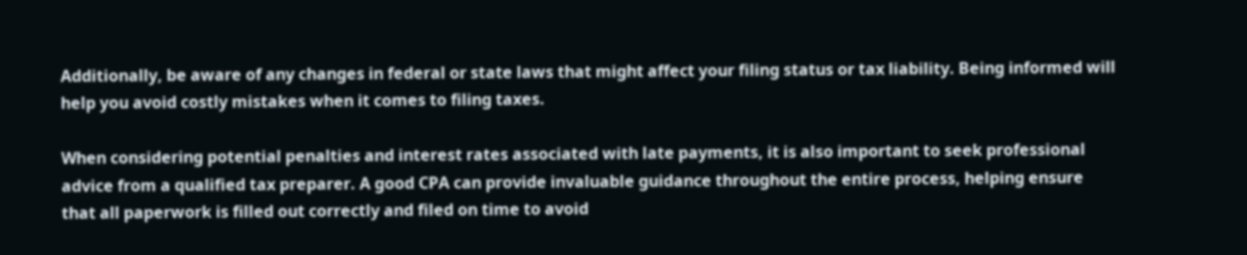Additionally, be aware of any changes in federal or state laws that might affect your filing status or tax liability. Being informed will help you avoid costly mistakes when it comes to filing taxes.

When considering potential penalties and interest rates associated with late payments, it is also important to seek professional advice from a qualified tax preparer. A good CPA can provide invaluable guidance throughout the entire process, helping ensure that all paperwork is filled out correctly and filed on time to avoid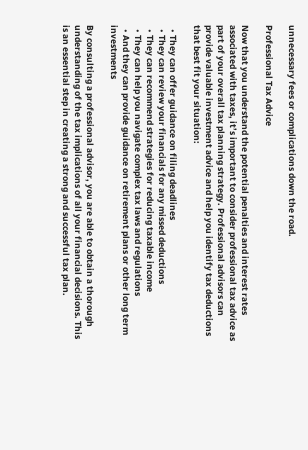unnecessary fees or complications down the road.

Professional Tax Advice

Now that you understand the potential penalties and interest rates associated with taxes, it’s important to consider professional tax advice as part of your overall tax planning strategy. Professional advisors can provide valuable investment advice and help you identify tax deductions that best fit your situation:

  • They can offer guidance on filing deadlines
  • They can review your financials for any missed deductions
  • They can recommend strategies for reducing taxable income
  • They can help you navigate complex tax laws and regulations
  • And they can provide guidance on retirement plans or other long term investments

By consulting a professional advisor, you are able to obtain a thorough understanding of the tax implications of all your financial decisions. This is an essential step in creating a strong and successful tax plan.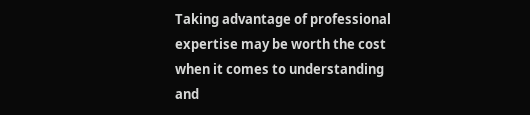Taking advantage of professional expertise may be worth the cost when it comes to understanding and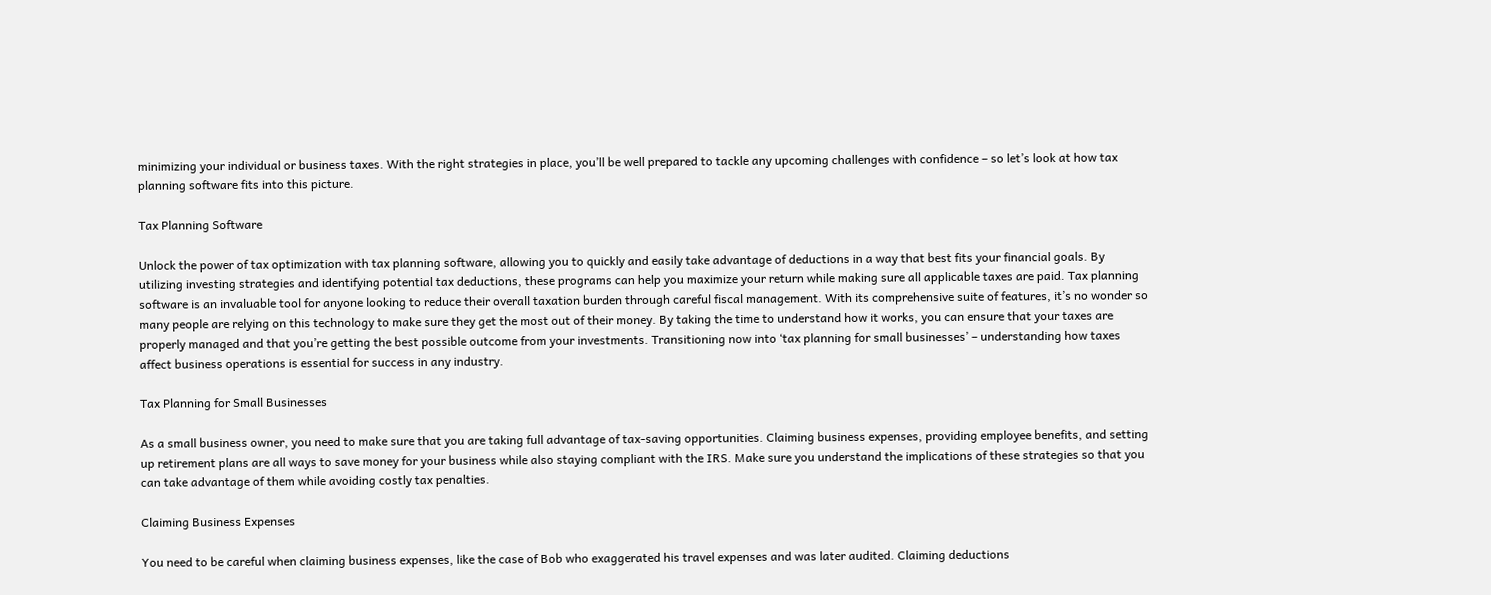minimizing your individual or business taxes. With the right strategies in place, you’ll be well prepared to tackle any upcoming challenges with confidence – so let’s look at how tax planning software fits into this picture.

Tax Planning Software

Unlock the power of tax optimization with tax planning software, allowing you to quickly and easily take advantage of deductions in a way that best fits your financial goals. By utilizing investing strategies and identifying potential tax deductions, these programs can help you maximize your return while making sure all applicable taxes are paid. Tax planning software is an invaluable tool for anyone looking to reduce their overall taxation burden through careful fiscal management. With its comprehensive suite of features, it’s no wonder so many people are relying on this technology to make sure they get the most out of their money. By taking the time to understand how it works, you can ensure that your taxes are properly managed and that you’re getting the best possible outcome from your investments. Transitioning now into ‘tax planning for small businesses’ – understanding how taxes affect business operations is essential for success in any industry.

Tax Planning for Small Businesses

As a small business owner, you need to make sure that you are taking full advantage of tax-saving opportunities. Claiming business expenses, providing employee benefits, and setting up retirement plans are all ways to save money for your business while also staying compliant with the IRS. Make sure you understand the implications of these strategies so that you can take advantage of them while avoiding costly tax penalties.

Claiming Business Expenses

You need to be careful when claiming business expenses, like the case of Bob who exaggerated his travel expenses and was later audited. Claiming deductions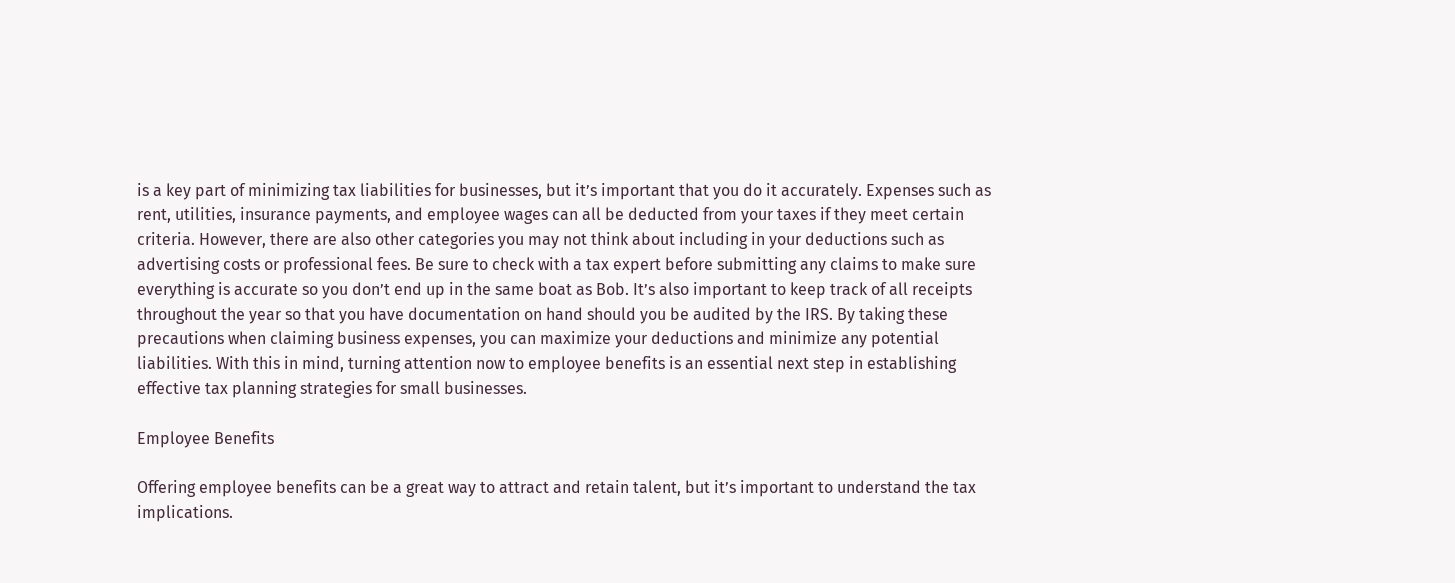is a key part of minimizing tax liabilities for businesses, but it’s important that you do it accurately. Expenses such as rent, utilities, insurance payments, and employee wages can all be deducted from your taxes if they meet certain criteria. However, there are also other categories you may not think about including in your deductions such as advertising costs or professional fees. Be sure to check with a tax expert before submitting any claims to make sure everything is accurate so you don’t end up in the same boat as Bob. It’s also important to keep track of all receipts throughout the year so that you have documentation on hand should you be audited by the IRS. By taking these precautions when claiming business expenses, you can maximize your deductions and minimize any potential liabilities. With this in mind, turning attention now to employee benefits is an essential next step in establishing effective tax planning strategies for small businesses.

Employee Benefits

Offering employee benefits can be a great way to attract and retain talent, but it’s important to understand the tax implications.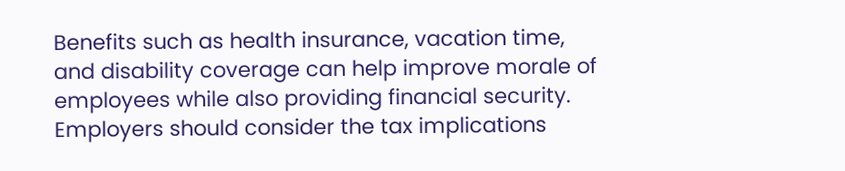Benefits such as health insurance, vacation time, and disability coverage can help improve morale of employees while also providing financial security. Employers should consider the tax implications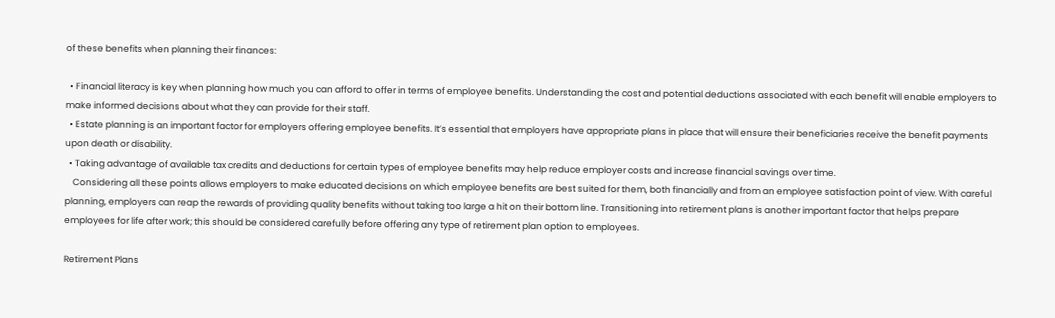of these benefits when planning their finances:

  • Financial literacy is key when planning how much you can afford to offer in terms of employee benefits. Understanding the cost and potential deductions associated with each benefit will enable employers to make informed decisions about what they can provide for their staff.
  • Estate planning is an important factor for employers offering employee benefits. It’s essential that employers have appropriate plans in place that will ensure their beneficiaries receive the benefit payments upon death or disability.
  • Taking advantage of available tax credits and deductions for certain types of employee benefits may help reduce employer costs and increase financial savings over time.
    Considering all these points allows employers to make educated decisions on which employee benefits are best suited for them, both financially and from an employee satisfaction point of view. With careful planning, employers can reap the rewards of providing quality benefits without taking too large a hit on their bottom line. Transitioning into retirement plans is another important factor that helps prepare employees for life after work; this should be considered carefully before offering any type of retirement plan option to employees.

Retirement Plans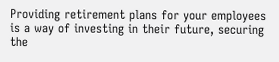Providing retirement plans for your employees is a way of investing in their future, securing the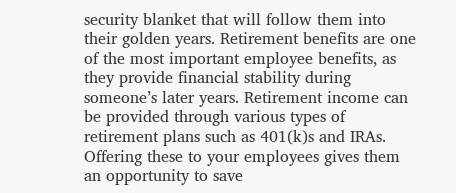security blanket that will follow them into their golden years. Retirement benefits are one of the most important employee benefits, as they provide financial stability during someone’s later years. Retirement income can be provided through various types of retirement plans such as 401(k)s and IRAs. Offering these to your employees gives them an opportunity to save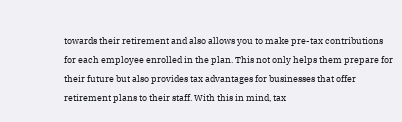towards their retirement and also allows you to make pre-tax contributions for each employee enrolled in the plan. This not only helps them prepare for their future but also provides tax advantages for businesses that offer retirement plans to their staff. With this in mind, tax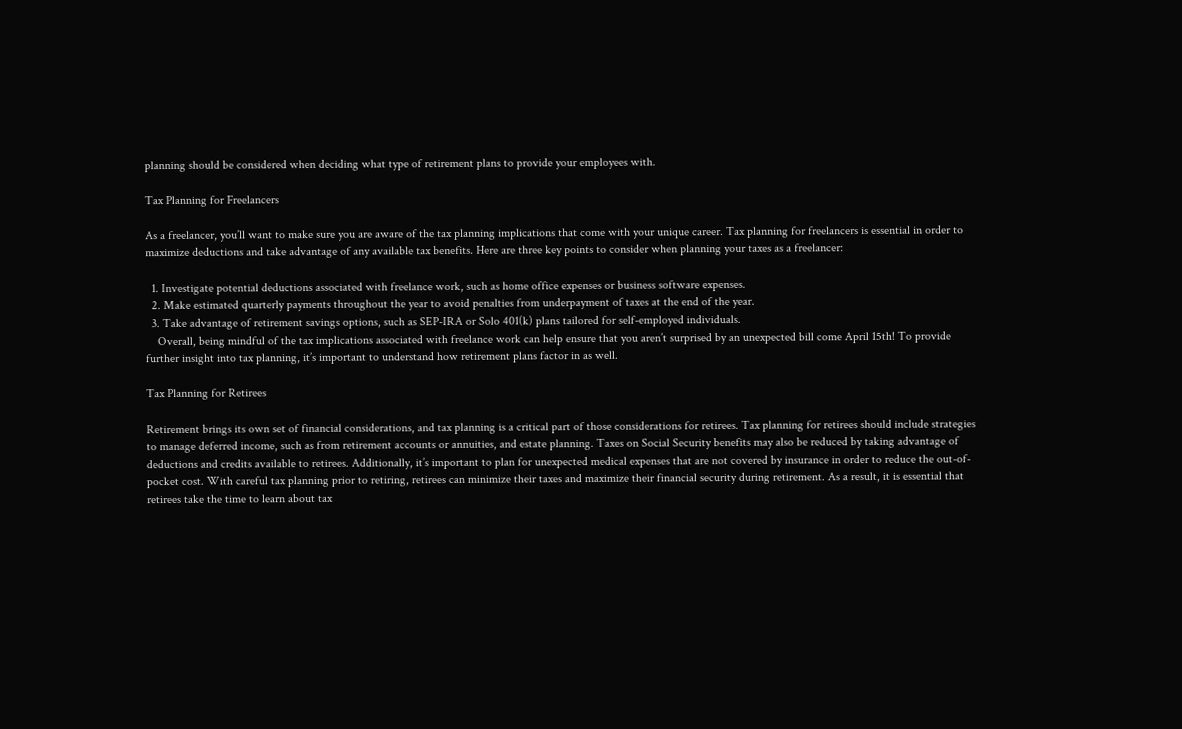planning should be considered when deciding what type of retirement plans to provide your employees with.

Tax Planning for Freelancers

As a freelancer, you’ll want to make sure you are aware of the tax planning implications that come with your unique career. Tax planning for freelancers is essential in order to maximize deductions and take advantage of any available tax benefits. Here are three key points to consider when planning your taxes as a freelancer:

  1. Investigate potential deductions associated with freelance work, such as home office expenses or business software expenses.
  2. Make estimated quarterly payments throughout the year to avoid penalties from underpayment of taxes at the end of the year.
  3. Take advantage of retirement savings options, such as SEP-IRA or Solo 401(k) plans tailored for self-employed individuals.
    Overall, being mindful of the tax implications associated with freelance work can help ensure that you aren’t surprised by an unexpected bill come April 15th! To provide further insight into tax planning, it’s important to understand how retirement plans factor in as well.

Tax Planning for Retirees

Retirement brings its own set of financial considerations, and tax planning is a critical part of those considerations for retirees. Tax planning for retirees should include strategies to manage deferred income, such as from retirement accounts or annuities, and estate planning. Taxes on Social Security benefits may also be reduced by taking advantage of deductions and credits available to retirees. Additionally, it’s important to plan for unexpected medical expenses that are not covered by insurance in order to reduce the out-of-pocket cost. With careful tax planning prior to retiring, retirees can minimize their taxes and maximize their financial security during retirement. As a result, it is essential that retirees take the time to learn about tax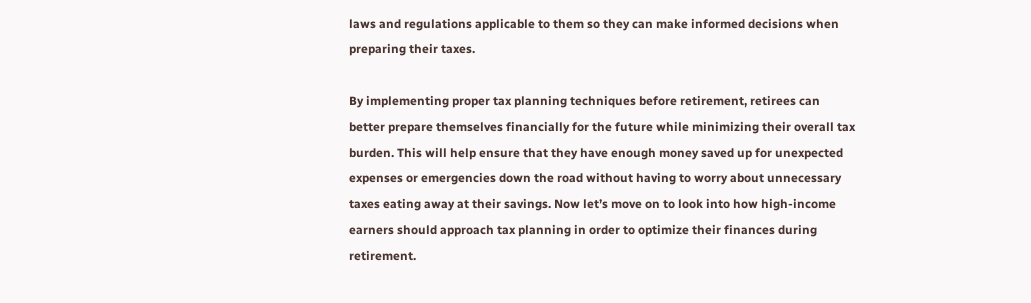laws and regulations applicable to them so they can make informed decisions when preparing their taxes.

By implementing proper tax planning techniques before retirement, retirees can better prepare themselves financially for the future while minimizing their overall tax burden. This will help ensure that they have enough money saved up for unexpected expenses or emergencies down the road without having to worry about unnecessary taxes eating away at their savings. Now let’s move on to look into how high-income earners should approach tax planning in order to optimize their finances during retirement.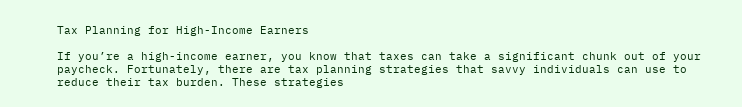Tax Planning for High-Income Earners

If you’re a high-income earner, you know that taxes can take a significant chunk out of your paycheck. Fortunately, there are tax planning strategies that savvy individuals can use to reduce their tax burden. These strategies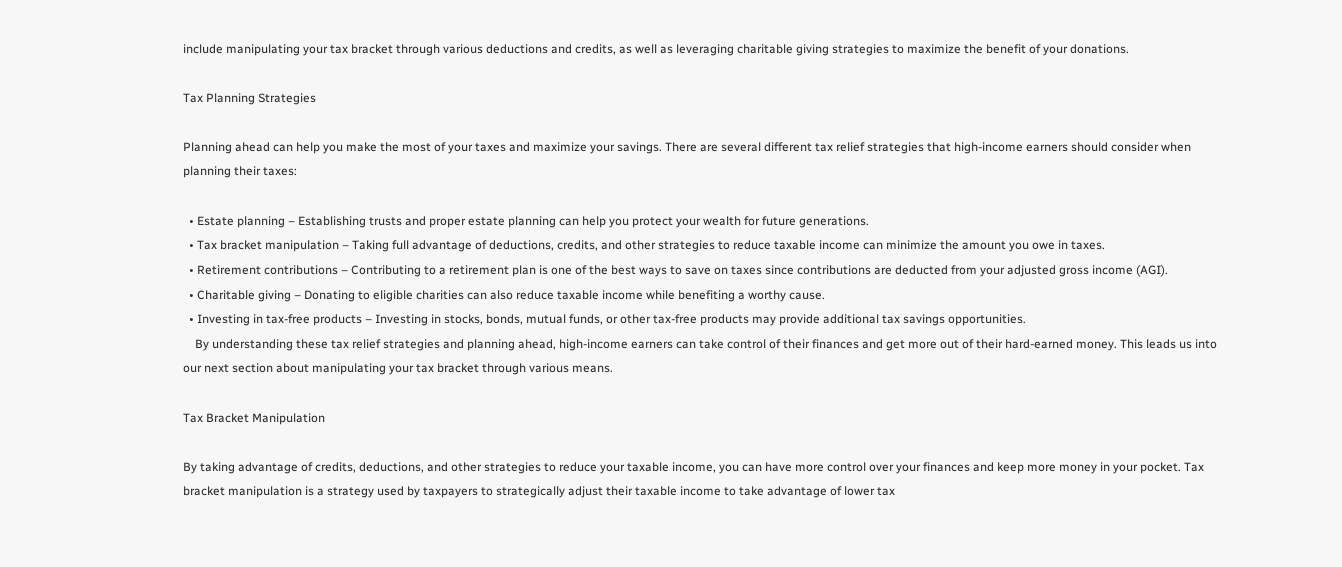include manipulating your tax bracket through various deductions and credits, as well as leveraging charitable giving strategies to maximize the benefit of your donations.

Tax Planning Strategies

Planning ahead can help you make the most of your taxes and maximize your savings. There are several different tax relief strategies that high-income earners should consider when planning their taxes:

  • Estate planning – Establishing trusts and proper estate planning can help you protect your wealth for future generations.
  • Tax bracket manipulation – Taking full advantage of deductions, credits, and other strategies to reduce taxable income can minimize the amount you owe in taxes.
  • Retirement contributions – Contributing to a retirement plan is one of the best ways to save on taxes since contributions are deducted from your adjusted gross income (AGI).
  • Charitable giving – Donating to eligible charities can also reduce taxable income while benefiting a worthy cause.
  • Investing in tax-free products – Investing in stocks, bonds, mutual funds, or other tax-free products may provide additional tax savings opportunities.
    By understanding these tax relief strategies and planning ahead, high-income earners can take control of their finances and get more out of their hard-earned money. This leads us into our next section about manipulating your tax bracket through various means.

Tax Bracket Manipulation

By taking advantage of credits, deductions, and other strategies to reduce your taxable income, you can have more control over your finances and keep more money in your pocket. Tax bracket manipulation is a strategy used by taxpayers to strategically adjust their taxable income to take advantage of lower tax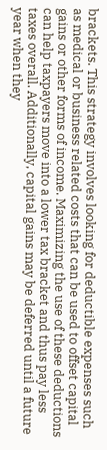brackets. This strategy involves looking for deductible expenses such as medical or business related costs that can be used to offset capital gains or other forms of income. Maximizing the use of these deductions can help taxpayers move into a lower tax bracket and thus pay less taxes overall. Additionally, capital gains may be deferred until a future year when they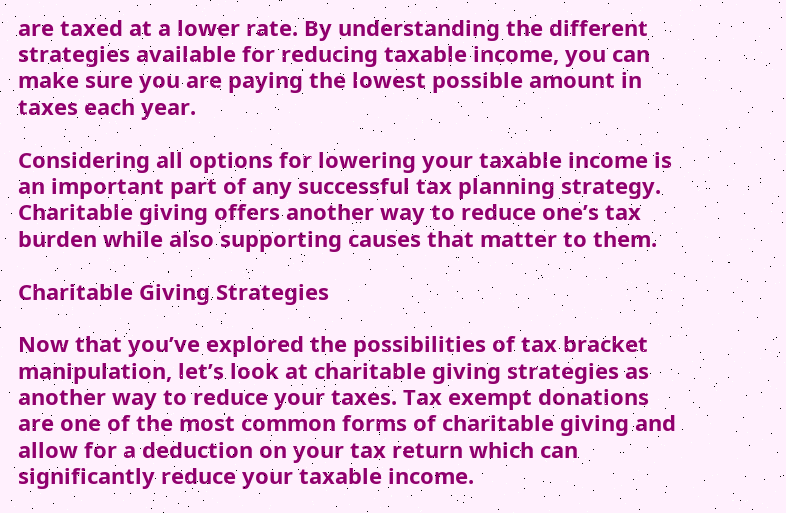are taxed at a lower rate. By understanding the different strategies available for reducing taxable income, you can make sure you are paying the lowest possible amount in taxes each year.

Considering all options for lowering your taxable income is an important part of any successful tax planning strategy. Charitable giving offers another way to reduce one’s tax burden while also supporting causes that matter to them.

Charitable Giving Strategies

Now that you’ve explored the possibilities of tax bracket manipulation, let’s look at charitable giving strategies as another way to reduce your taxes. Tax exempt donations are one of the most common forms of charitable giving and allow for a deduction on your tax return which can significantly reduce your taxable income.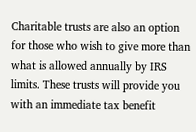Charitable trusts are also an option for those who wish to give more than what is allowed annually by IRS limits. These trusts will provide you with an immediate tax benefit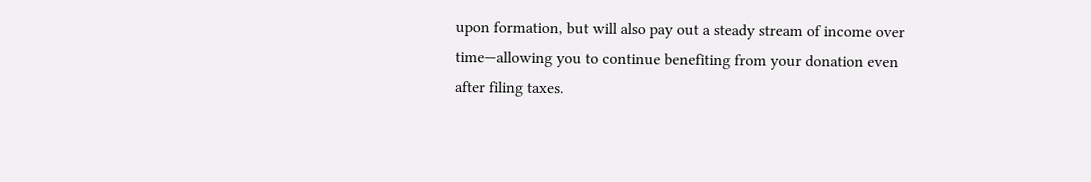upon formation, but will also pay out a steady stream of income over time—allowing you to continue benefiting from your donation even after filing taxes.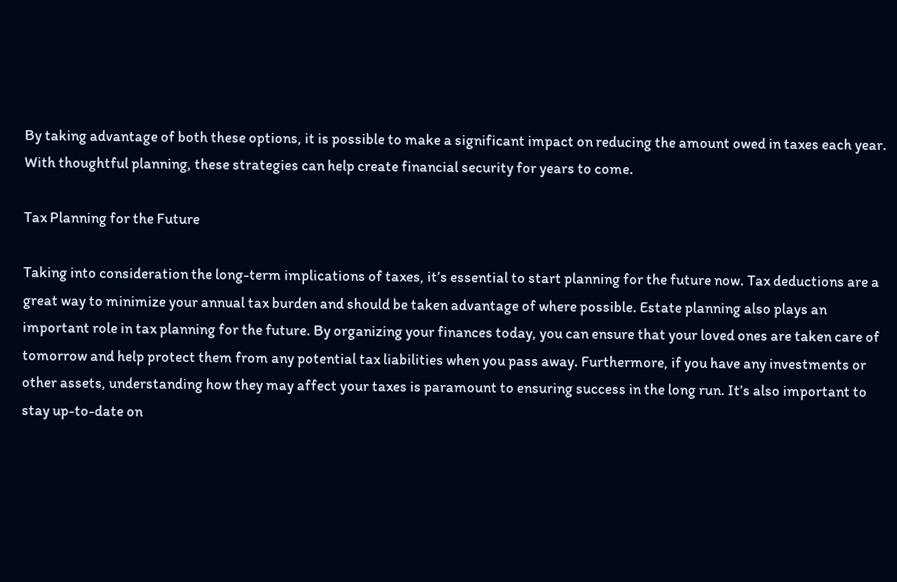By taking advantage of both these options, it is possible to make a significant impact on reducing the amount owed in taxes each year. With thoughtful planning, these strategies can help create financial security for years to come.

Tax Planning for the Future

Taking into consideration the long-term implications of taxes, it’s essential to start planning for the future now. Tax deductions are a great way to minimize your annual tax burden and should be taken advantage of where possible. Estate planning also plays an important role in tax planning for the future. By organizing your finances today, you can ensure that your loved ones are taken care of tomorrow and help protect them from any potential tax liabilities when you pass away. Furthermore, if you have any investments or other assets, understanding how they may affect your taxes is paramount to ensuring success in the long run. It’s also important to stay up-to-date on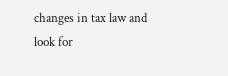changes in tax law and look for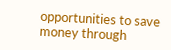opportunities to save money through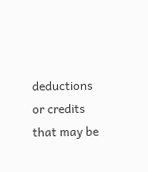deductions or credits that may be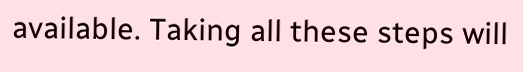available. Taking all these steps will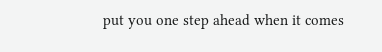put you one step ahead when it comes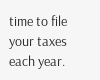time to file your taxes each year.